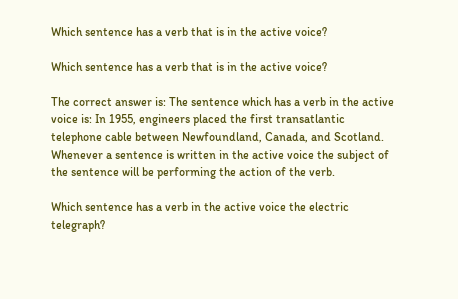Which sentence has a verb that is in the active voice?

Which sentence has a verb that is in the active voice?

The correct answer is: The sentence which has a verb in the active voice is: In 1955, engineers placed the first transatlantic telephone cable between Newfoundland, Canada, and Scotland. Whenever a sentence is written in the active voice the subject of the sentence will be performing the action of the verb.

Which sentence has a verb in the active voice the electric telegraph?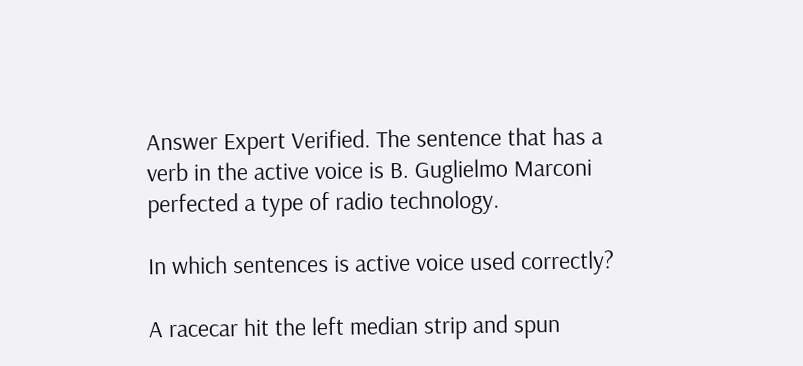Answer Expert Verified. The sentence that has a verb in the active voice is B. Guglielmo Marconi perfected a type of radio technology.

In which sentences is active voice used correctly?

A racecar hit the left median strip and spun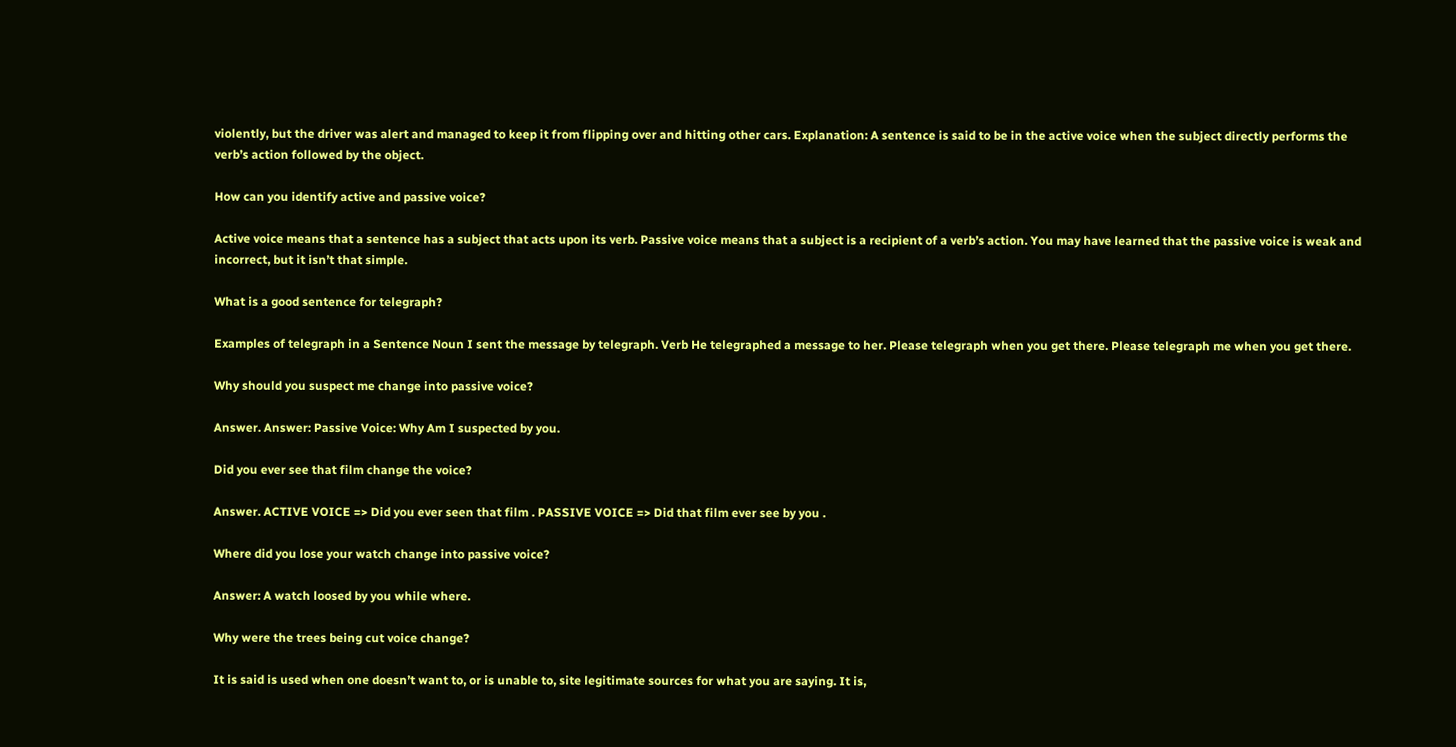violently, but the driver was alert and managed to keep it from flipping over and hitting other cars. Explanation: A sentence is said to be in the active voice when the subject directly performs the verb’s action followed by the object.

How can you identify active and passive voice?

Active voice means that a sentence has a subject that acts upon its verb. Passive voice means that a subject is a recipient of a verb’s action. You may have learned that the passive voice is weak and incorrect, but it isn’t that simple.

What is a good sentence for telegraph?

Examples of telegraph in a Sentence Noun I sent the message by telegraph. Verb He telegraphed a message to her. Please telegraph when you get there. Please telegraph me when you get there.

Why should you suspect me change into passive voice?

Answer. Answer: Passive Voice: Why Am I suspected by you.

Did you ever see that film change the voice?

Answer. ACTIVE VOICE => Did you ever seen that film . PASSIVE VOICE => Did that film ever see by you .

Where did you lose your watch change into passive voice?

Answer: A watch loosed by you while where.

Why were the trees being cut voice change?

It is said is used when one doesn’t want to, or is unable to, site legitimate sources for what you are saying. It is,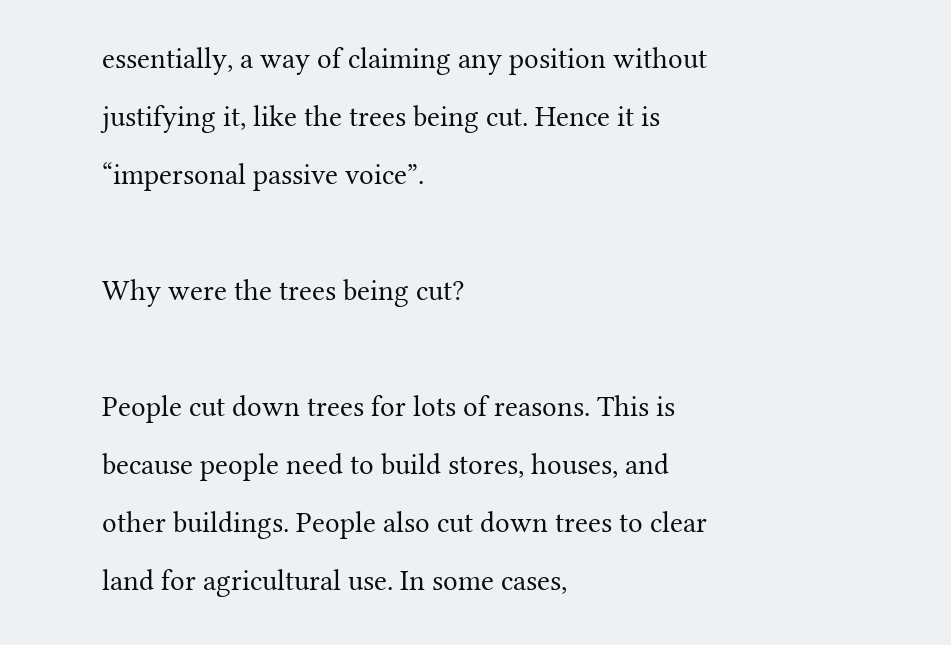essentially, a way of claiming any position without justifying it, like the trees being cut. Hence it is “impersonal passive voice”.

Why were the trees being cut?

People cut down trees for lots of reasons. This is because people need to build stores, houses, and other buildings. People also cut down trees to clear land for agricultural use. In some cases,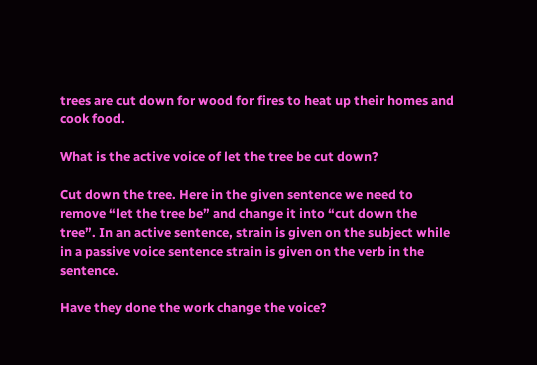trees are cut down for wood for fires to heat up their homes and cook food.

What is the active voice of let the tree be cut down?

Cut down the tree. Here in the given sentence we need to remove “let the tree be” and change it into “cut down the tree”. In an active sentence, strain is given on the subject while in a passive voice sentence strain is given on the verb in the sentence.

Have they done the work change the voice?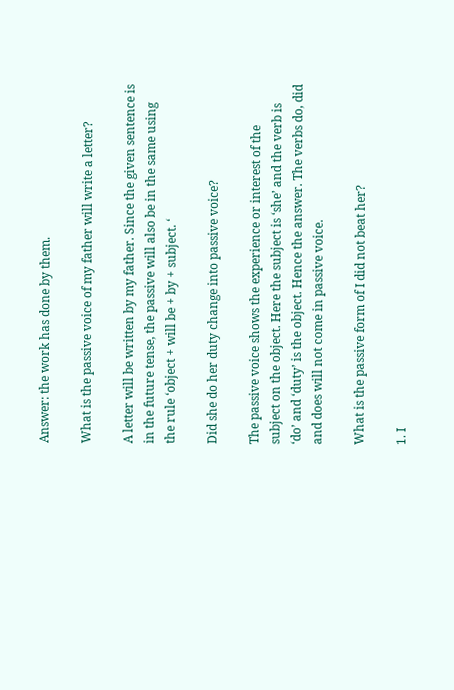Answer: the work has done by them.

What is the passive voice of my father will write a letter?

A letter will be written by my father. Since the given sentence is in the future tense, the passive will also be in the same using the rule ‘object + will be + by + subject. ‘

Did she do her duty change into passive voice?

The passive voice shows the experience or interest of the subject on the object. Here the subject is ‘she’ and the verb is ‘do’ and ‘duty’ is the object. Hence the answer. The verbs do, did and does will not come in passive voice.

What is the passive form of I did not beat her?

1. I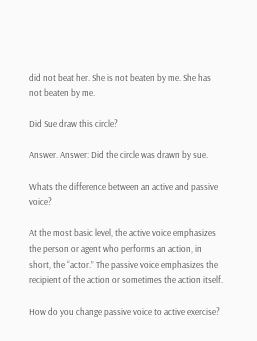did not beat her. She is not beaten by me. She has not beaten by me.

Did Sue draw this circle?

Answer. Answer: Did the circle was drawn by sue.

Whats the difference between an active and passive voice?

At the most basic level, the active voice emphasizes the person or agent who performs an action, in short, the “actor.” The passive voice emphasizes the recipient of the action or sometimes the action itself.

How do you change passive voice to active exercise?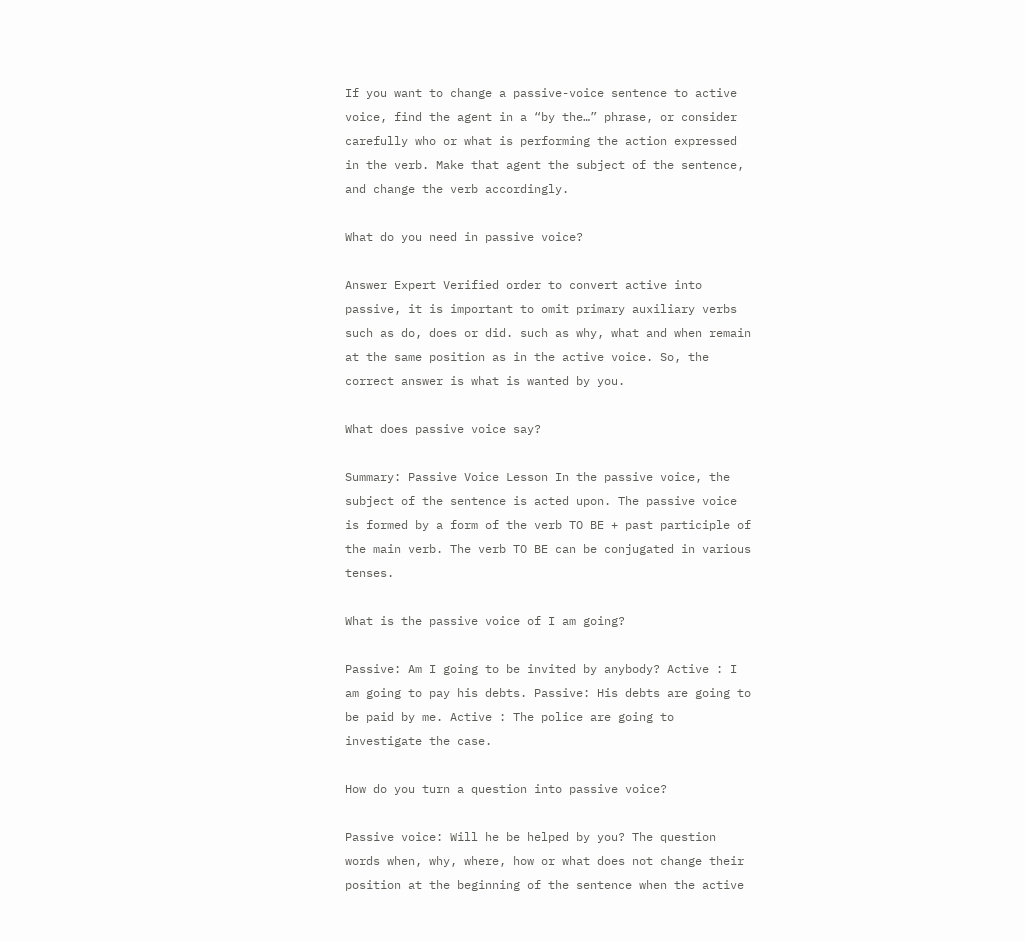If you want to change a passive-voice sentence to active voice, find the agent in a “by the…” phrase, or consider carefully who or what is performing the action expressed in the verb. Make that agent the subject of the sentence, and change the verb accordingly.

What do you need in passive voice?

Answer Expert Verified order to convert active into passive, it is important to omit primary auxiliary verbs such as do, does or did. such as why, what and when remain at the same position as in the active voice. So, the correct answer is what is wanted by you.

What does passive voice say?

Summary: Passive Voice Lesson In the passive voice, the subject of the sentence is acted upon. The passive voice is formed by a form of the verb TO BE + past participle of the main verb. The verb TO BE can be conjugated in various tenses.

What is the passive voice of I am going?

Passive: Am I going to be invited by anybody? Active : I am going to pay his debts. Passive: His debts are going to be paid by me. Active : The police are going to investigate the case.

How do you turn a question into passive voice?

Passive voice: Will he be helped by you? The question words when, why, where, how or what does not change their position at the beginning of the sentence when the active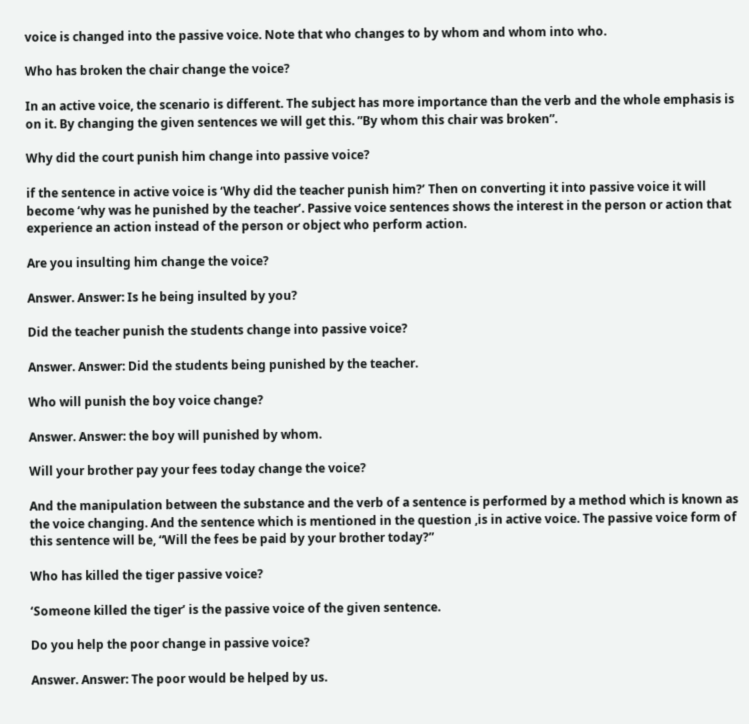voice is changed into the passive voice. Note that who changes to by whom and whom into who.

Who has broken the chair change the voice?

In an active voice, the scenario is different. The subject has more importance than the verb and the whole emphasis is on it. By changing the given sentences we will get this. ”By whom this chair was broken”.

Why did the court punish him change into passive voice?

if the sentence in active voice is ‘Why did the teacher punish him?’ Then on converting it into passive voice it will become ‘why was he punished by the teacher’. Passive voice sentences shows the interest in the person or action that experience an action instead of the person or object who perform action.

Are you insulting him change the voice?

Answer. Answer: Is he being insulted by you?

Did the teacher punish the students change into passive voice?

Answer. Answer: Did the students being punished by the teacher.

Who will punish the boy voice change?

Answer. Answer: the boy will punished by whom.

Will your brother pay your fees today change the voice?

And the manipulation between the substance and the verb of a sentence is performed by a method which is known as the voice changing. And the sentence which is mentioned in the question ,is in active voice. The passive voice form of this sentence will be, “Will the fees be paid by your brother today?”

Who has killed the tiger passive voice?

‘Someone killed the tiger’ is the passive voice of the given sentence.

Do you help the poor change in passive voice?

Answer. Answer: The poor would be helped by us.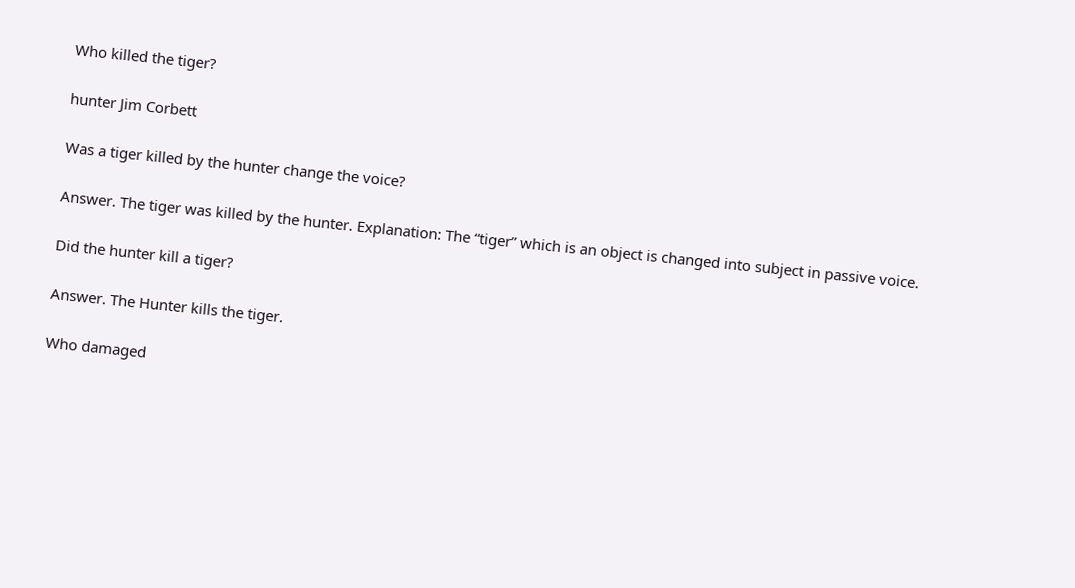Who killed the tiger?

hunter Jim Corbett

Was a tiger killed by the hunter change the voice?

Answer. The tiger was killed by the hunter. Explanation: The “tiger” which is an object is changed into subject in passive voice.

Did the hunter kill a tiger?

Answer. The Hunter kills the tiger.

Who damaged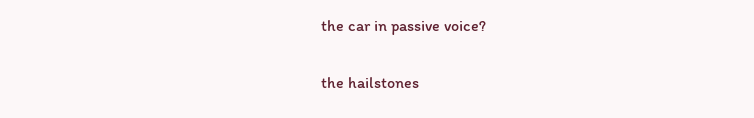the car in passive voice?

the hailstones